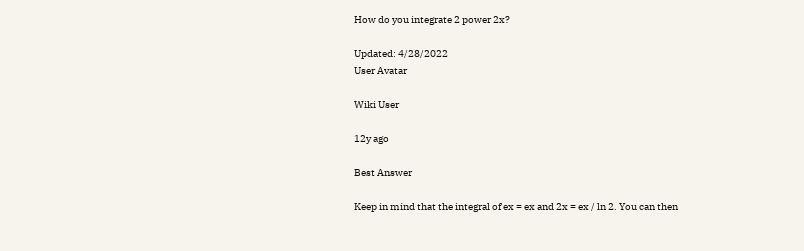How do you integrate 2 power 2x?

Updated: 4/28/2022
User Avatar

Wiki User

12y ago

Best Answer

Keep in mind that the integral of ex = ex and 2x = ex / ln 2. You can then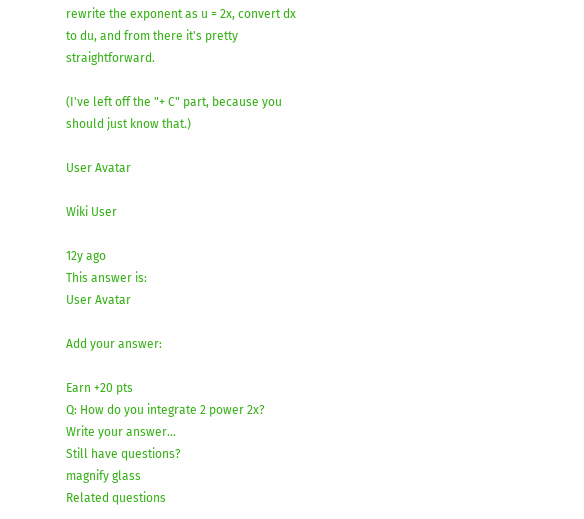rewrite the exponent as u = 2x, convert dx to du, and from there it's pretty straightforward.

(I've left off the "+ C" part, because you should just know that.)

User Avatar

Wiki User

12y ago
This answer is:
User Avatar

Add your answer:

Earn +20 pts
Q: How do you integrate 2 power 2x?
Write your answer...
Still have questions?
magnify glass
Related questions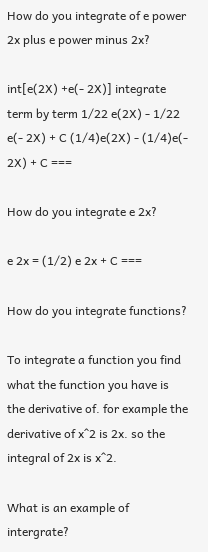How do you integrate of e power 2x plus e power minus 2x?

int[e(2X) +e(- 2X)] integrate term by term 1/22 e(2X) - 1/22 e(- 2X) + C (1/4)e(2X) - (1/4)e(- 2X) + C ===

How do you integrate e 2x?

e 2x = (1/2) e 2x + C ===

How do you integrate functions?

To integrate a function you find what the function you have is the derivative of. for example the derivative of x^2 is 2x. so the integral of 2x is x^2.

What is an example of intergrate?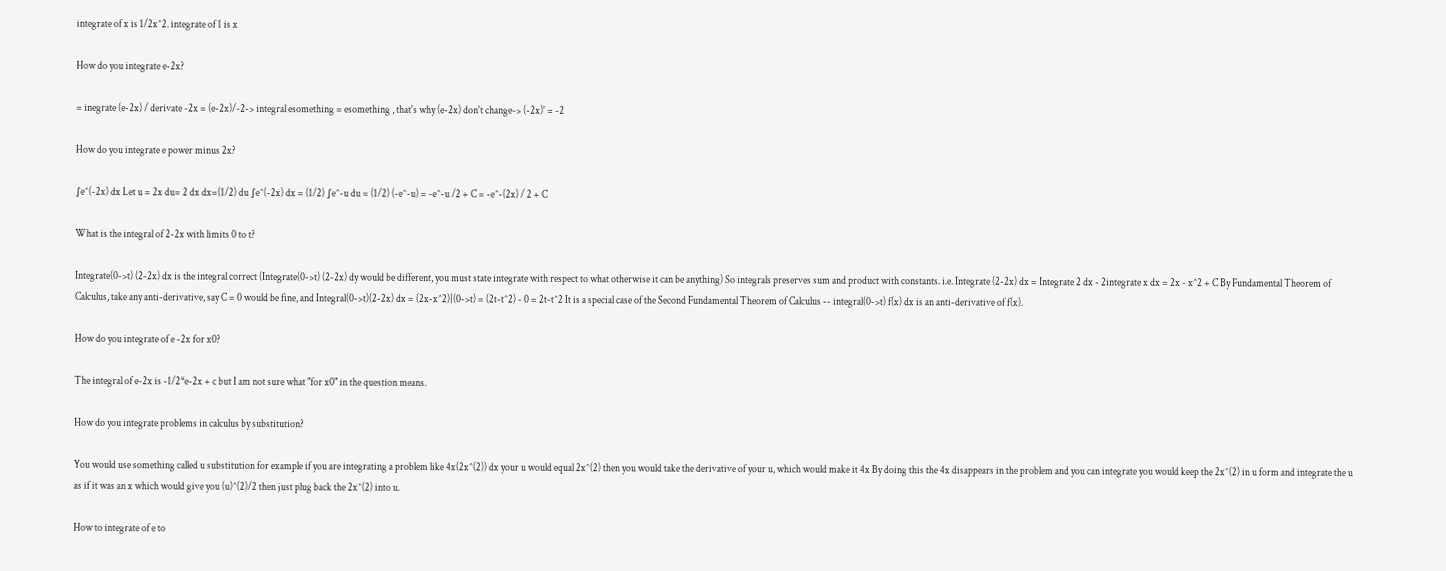integrate of x is 1/2x^2. integrate of 1 is x

How do you integrate e-2x?

= inegrate (e-2x) / derivate -2x = (e-2x)/-2-> integral esomething = esomething , that's why (e-2x) don't change-> (-2x)' = -2

How do you integrate e power minus 2x?

∫e^(-2x) dx Let u = 2x du= 2 dx dx=(1/2) du ∫e^(-2x) dx = (1/2) ∫e^-u du = (1/2) (-e^-u) = -e^-u /2 + C = -e^-(2x) / 2 + C

What is the integral of 2-2x with limits 0 to t?

Integrate(0->t) (2-2x) dx is the integral correct (Integrate(0->t) (2-2x) dy would be different, you must state integrate with respect to what otherwise it can be anything) So integrals preserves sum and product with constants. i.e. Integrate (2-2x) dx = Integrate 2 dx - 2integrate x dx = 2x - x^2 + C By Fundamental Theorem of Calculus, take any anti-derivative, say C = 0 would be fine, and Integral(0->t)(2-2x) dx = (2x-x^2)|(0->t) = (2t-t^2) - 0 = 2t-t^2 It is a special case of the Second Fundamental Theorem of Calculus -- integral(0->t) f(x) dx is an anti-derivative of f(x).

How do you integrate of e -2x for x0?

The integral of e-2x is -1/2*e-2x + c but I am not sure what "for x0" in the question means.

How do you integrate problems in calculus by substitution?

You would use something called u substitution for example if you are integrating a problem like 4x(2x^(2)) dx your u would equal 2x^(2) then you would take the derivative of your u, which would make it 4x By doing this the 4x disappears in the problem and you can integrate you would keep the 2x^(2) in u form and integrate the u as if it was an x which would give you (u)^(2)/2 then just plug back the 2x^(2) into u.

How to integrate of e to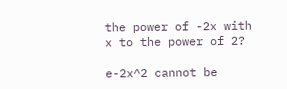the power of -2x with x to the power of 2?

e-2x^2 cannot be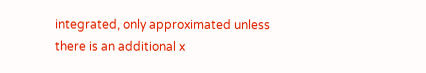integrated, only approximated unless there is an additional x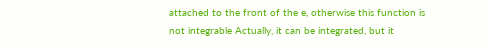attached to the front of the e, otherwise this function is not integrable Actually, it can be integrated, but it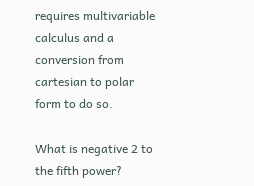requires multivariable calculus and a conversion from cartesian to polar form to do so.

What is negative 2 to the fifth power?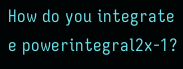How do you integrate e powerintegral2x-1?